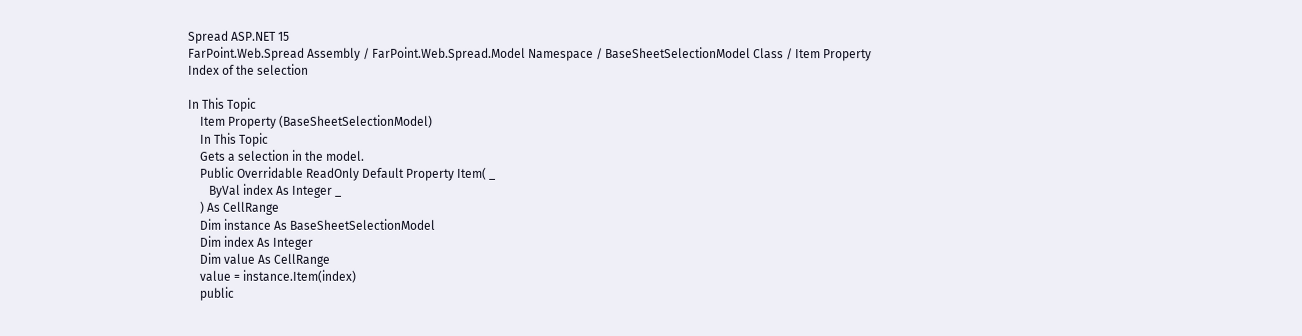Spread ASP.NET 15
FarPoint.Web.Spread Assembly / FarPoint.Web.Spread.Model Namespace / BaseSheetSelectionModel Class / Item Property
Index of the selection

In This Topic
    Item Property (BaseSheetSelectionModel)
    In This Topic
    Gets a selection in the model.
    Public Overridable ReadOnly Default Property Item( _
       ByVal index As Integer _
    ) As CellRange
    Dim instance As BaseSheetSelectionModel
    Dim index As Integer
    Dim value As CellRange
    value = instance.Item(index)
    public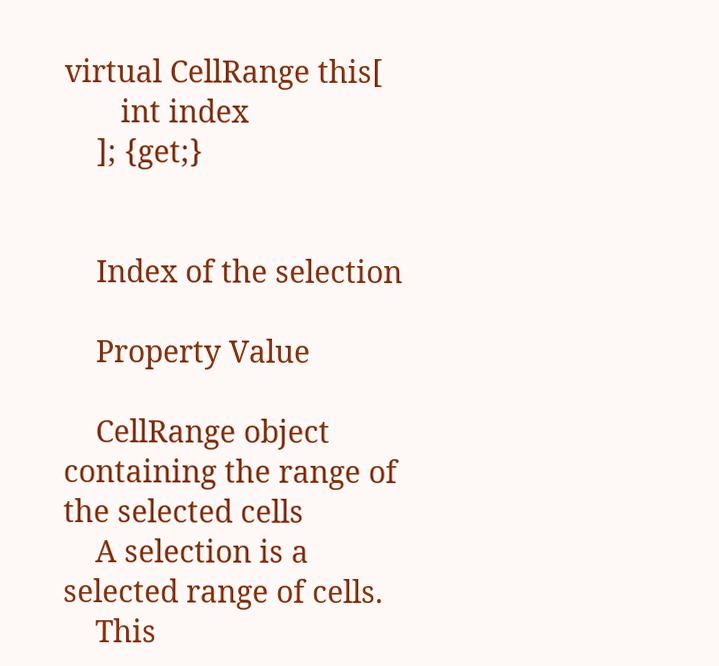virtual CellRange this[
       int index
    ]; {get;}


    Index of the selection

    Property Value

    CellRange object containing the range of the selected cells
    A selection is a selected range of cells.
    This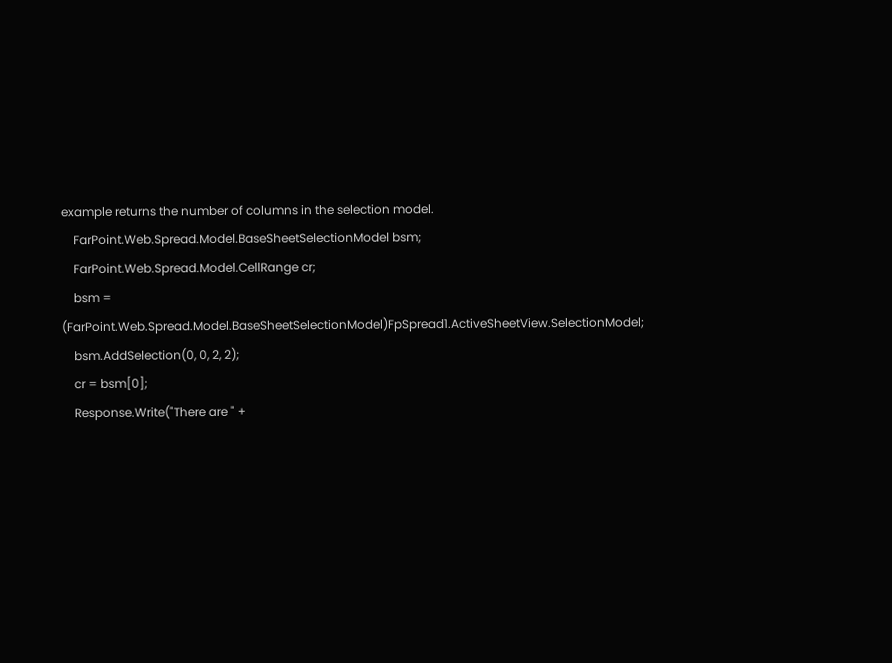example returns the number of columns in the selection model.
    FarPoint.Web.Spread.Model.BaseSheetSelectionModel bsm;
    FarPoint.Web.Spread.Model.CellRange cr;
    bsm = (FarPoint.Web.Spread.Model.BaseSheetSelectionModel)FpSpread1.ActiveSheetView.SelectionModel;
    bsm.AddSelection(0, 0, 2, 2);
    cr = bsm[0];
    Response.Write("There are " +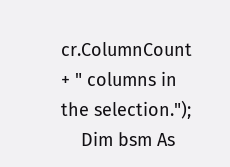cr.ColumnCount + " columns in the selection.");
    Dim bsm As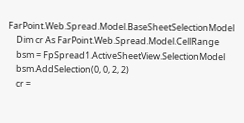FarPoint.Web.Spread.Model.BaseSheetSelectionModel
    Dim cr As FarPoint.Web.Spread.Model.CellRange
    bsm = FpSpread1.ActiveSheetView.SelectionModel
    bsm.AddSelection(0, 0, 2, 2)
    cr =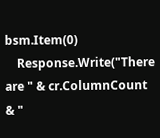bsm.Item(0)
    Response.Write("There are " & cr.ColumnCount & "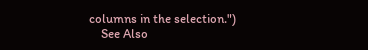columns in the selection.")
    See Also